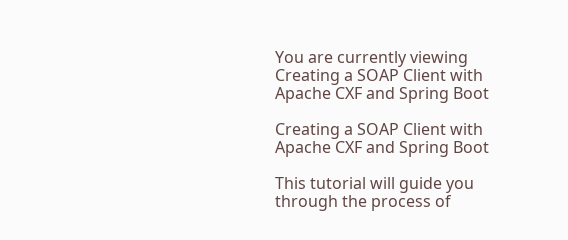You are currently viewing Creating a SOAP Client with Apache CXF and Spring Boot

Creating a SOAP Client with Apache CXF and Spring Boot

This tutorial will guide you through the process of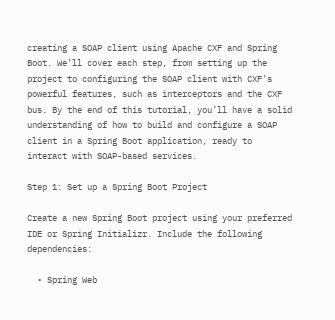creating a SOAP client using Apache CXF and Spring Boot. We’ll cover each step, from setting up the project to configuring the SOAP client with CXF’s powerful features, such as interceptors and the CXF bus. By the end of this tutorial, you’ll have a solid understanding of how to build and configure a SOAP client in a Spring Boot application, ready to interact with SOAP-based services.

Step 1: Set up a Spring Boot Project

Create a new Spring Boot project using your preferred IDE or Spring Initializr. Include the following dependencies:

  • Spring Web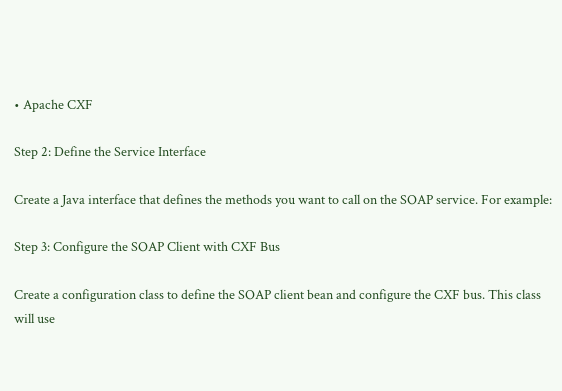• Apache CXF

Step 2: Define the Service Interface

Create a Java interface that defines the methods you want to call on the SOAP service. For example:

Step 3: Configure the SOAP Client with CXF Bus

Create a configuration class to define the SOAP client bean and configure the CXF bus. This class will use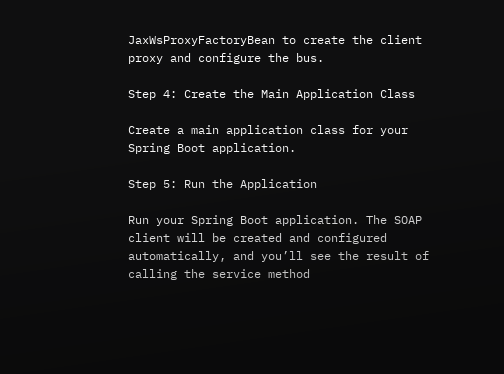JaxWsProxyFactoryBean to create the client proxy and configure the bus.

Step 4: Create the Main Application Class

Create a main application class for your Spring Boot application.

Step 5: Run the Application

Run your Spring Boot application. The SOAP client will be created and configured automatically, and you’ll see the result of calling the service method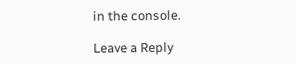in the console.

Leave a Reply